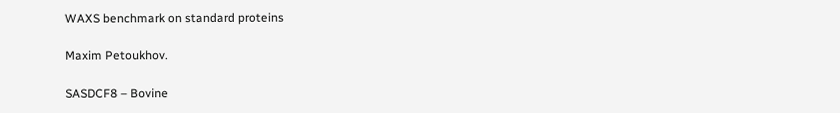WAXS benchmark on standard proteins

Maxim Petoukhov.

SASDCF8 – Bovine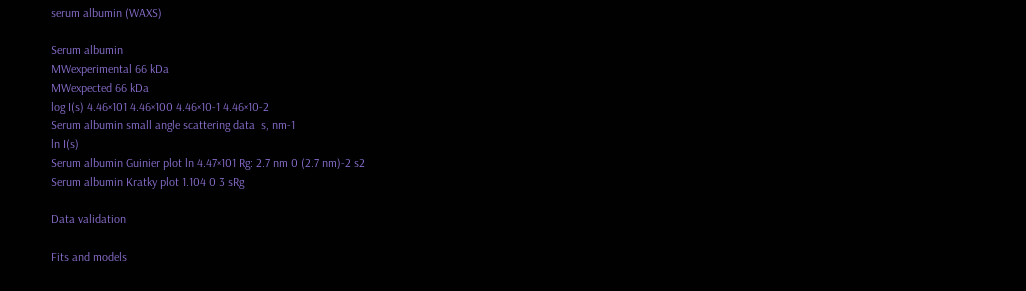serum albumin (WAXS)

Serum albumin
MWexperimental 66 kDa
MWexpected 66 kDa
log I(s) 4.46×101 4.46×100 4.46×10-1 4.46×10-2
Serum albumin small angle scattering data  s, nm-1
ln I(s)
Serum albumin Guinier plot ln 4.47×101 Rg: 2.7 nm 0 (2.7 nm)-2 s2
Serum albumin Kratky plot 1.104 0 3 sRg

Data validation

Fits and models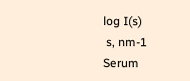log I(s)
 s, nm-1
Serum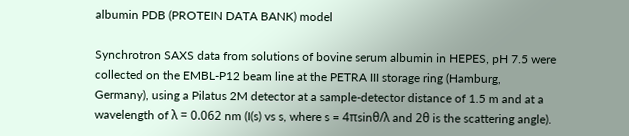albumin PDB (PROTEIN DATA BANK) model

Synchrotron SAXS data from solutions of bovine serum albumin in HEPES, pH 7.5 were collected on the EMBL-P12 beam line at the PETRA III storage ring (Hamburg, Germany), using a Pilatus 2M detector at a sample-detector distance of 1.5 m and at a wavelength of λ = 0.062 nm (I(s) vs s, where s = 4πsinθ/λ and 2θ is the scattering angle).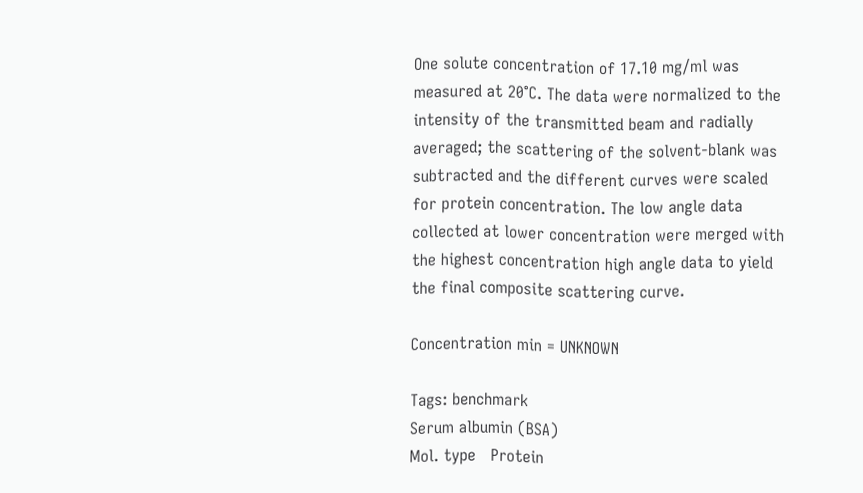One solute concentration of 17.10 mg/ml was measured at 20°C. The data were normalized to the intensity of the transmitted beam and radially averaged; the scattering of the solvent-blank was subtracted and the different curves were scaled for protein concentration. The low angle data collected at lower concentration were merged with the highest concentration high angle data to yield the final composite scattering curve.

Concentration min = UNKNOWN

Tags: benchmark
Serum albumin (BSA)
Mol. type   Protein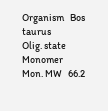Organism   Bos taurus
Olig. state   Monomer
Mon. MW   66.2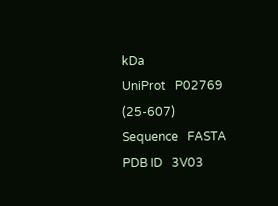kDa
UniProt   P02769 (25-607)
Sequence   FASTA
PDB ID   3V03